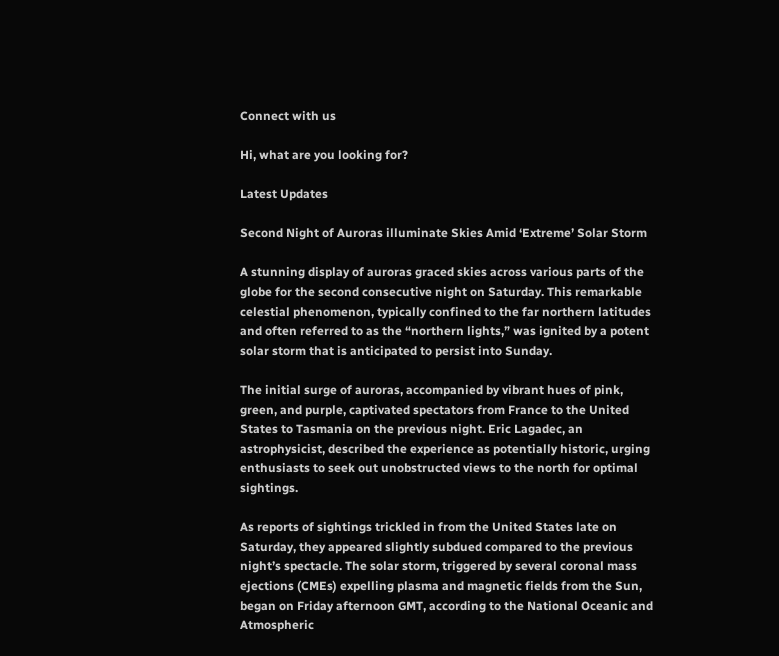Connect with us

Hi, what are you looking for?

Latest Updates

Second Night of Auroras illuminate Skies Amid ‘Extreme’ Solar Storm

A stunning display of auroras graced skies across various parts of the globe for the second consecutive night on Saturday. This remarkable celestial phenomenon, typically confined to the far northern latitudes and often referred to as the “northern lights,” was ignited by a potent solar storm that is anticipated to persist into Sunday.

The initial surge of auroras, accompanied by vibrant hues of pink, green, and purple, captivated spectators from France to the United States to Tasmania on the previous night. Eric Lagadec, an astrophysicist, described the experience as potentially historic, urging enthusiasts to seek out unobstructed views to the north for optimal sightings.

As reports of sightings trickled in from the United States late on Saturday, they appeared slightly subdued compared to the previous night’s spectacle. The solar storm, triggered by several coronal mass ejections (CMEs) expelling plasma and magnetic fields from the Sun, began on Friday afternoon GMT, according to the National Oceanic and Atmospheric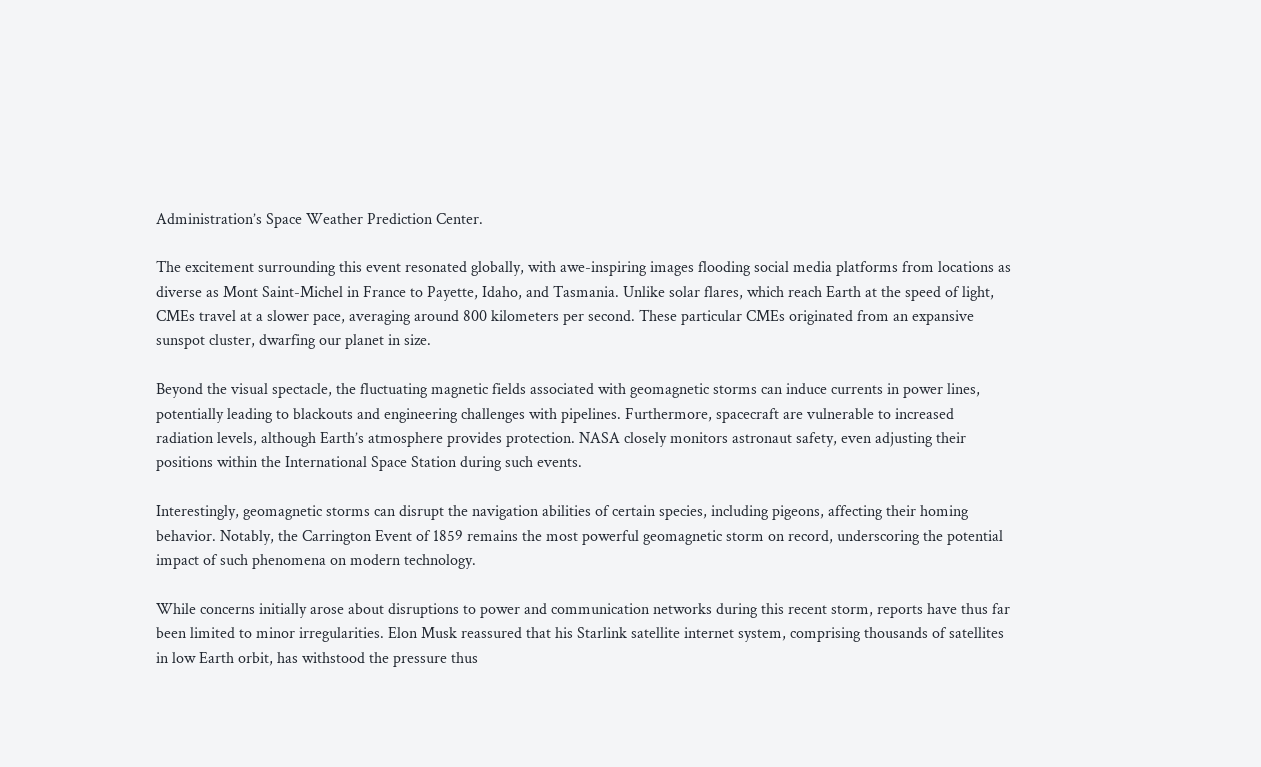Administration’s Space Weather Prediction Center.

The excitement surrounding this event resonated globally, with awe-inspiring images flooding social media platforms from locations as diverse as Mont Saint-Michel in France to Payette, Idaho, and Tasmania. Unlike solar flares, which reach Earth at the speed of light, CMEs travel at a slower pace, averaging around 800 kilometers per second. These particular CMEs originated from an expansive sunspot cluster, dwarfing our planet in size.

Beyond the visual spectacle, the fluctuating magnetic fields associated with geomagnetic storms can induce currents in power lines, potentially leading to blackouts and engineering challenges with pipelines. Furthermore, spacecraft are vulnerable to increased radiation levels, although Earth’s atmosphere provides protection. NASA closely monitors astronaut safety, even adjusting their positions within the International Space Station during such events.

Interestingly, geomagnetic storms can disrupt the navigation abilities of certain species, including pigeons, affecting their homing behavior. Notably, the Carrington Event of 1859 remains the most powerful geomagnetic storm on record, underscoring the potential impact of such phenomena on modern technology.

While concerns initially arose about disruptions to power and communication networks during this recent storm, reports have thus far been limited to minor irregularities. Elon Musk reassured that his Starlink satellite internet system, comprising thousands of satellites in low Earth orbit, has withstood the pressure thus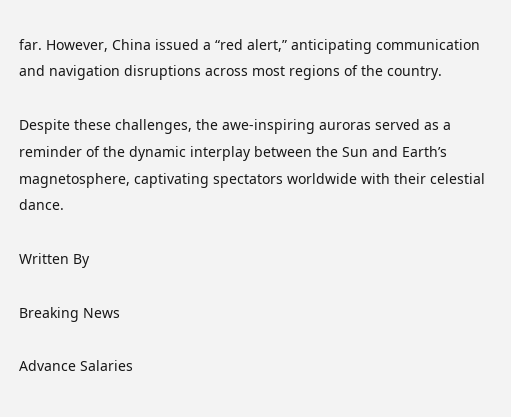far. However, China issued a “red alert,” anticipating communication and navigation disruptions across most regions of the country.

Despite these challenges, the awe-inspiring auroras served as a reminder of the dynamic interplay between the Sun and Earth’s magnetosphere, captivating spectators worldwide with their celestial dance.

Written By

Breaking News

Advance Salaries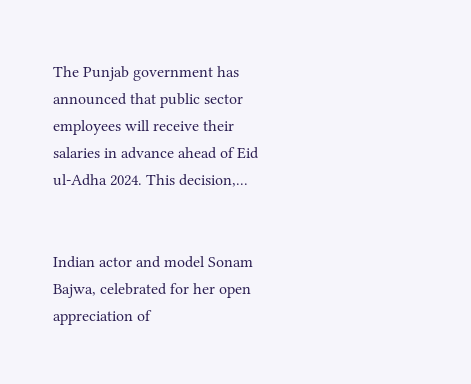The Punjab government has announced that public sector employees will receive their salaries in advance ahead of Eid ul-Adha 2024. This decision,...


Indian actor and model Sonam Bajwa, celebrated for her open appreciation of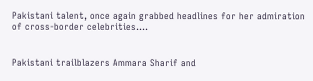Pakistani talent, once again grabbed headlines for her admiration of cross-border celebrities....


Pakistani trailblazers Ammara Sharif and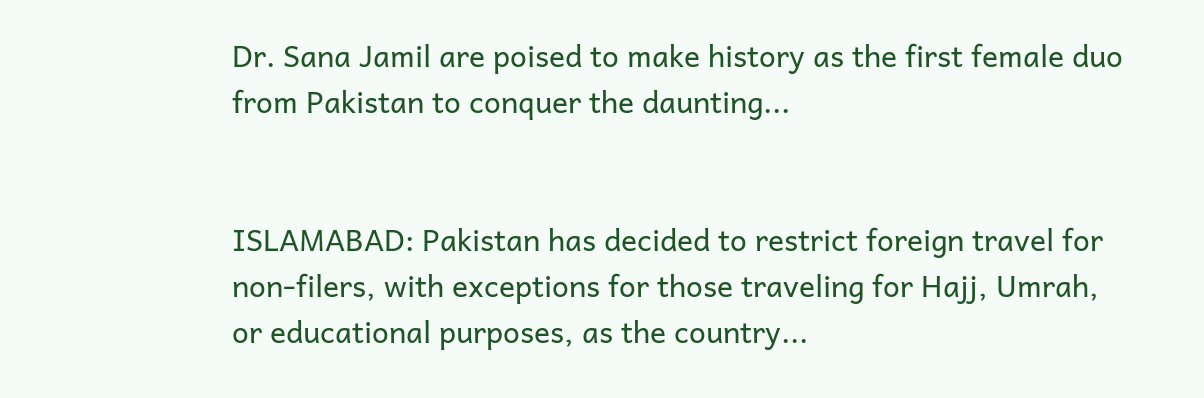Dr. Sana Jamil are poised to make history as the first female duo from Pakistan to conquer the daunting...


ISLAMABAD: Pakistan has decided to restrict foreign travel for non-filers, with exceptions for those traveling for Hajj, Umrah, or educational purposes, as the country...